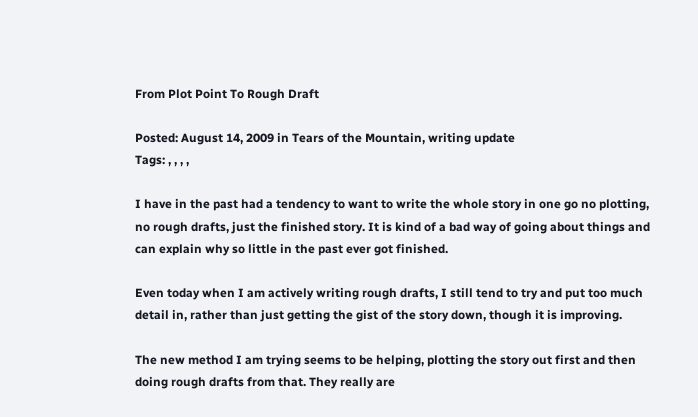From Plot Point To Rough Draft

Posted: August 14, 2009 in Tears of the Mountain, writing update
Tags: , , , ,

I have in the past had a tendency to want to write the whole story in one go no plotting, no rough drafts, just the finished story. It is kind of a bad way of going about things and can explain why so little in the past ever got finished.

Even today when I am actively writing rough drafts, I still tend to try and put too much detail in, rather than just getting the gist of the story down, though it is improving.

The new method I am trying seems to be helping, plotting the story out first and then doing rough drafts from that. They really are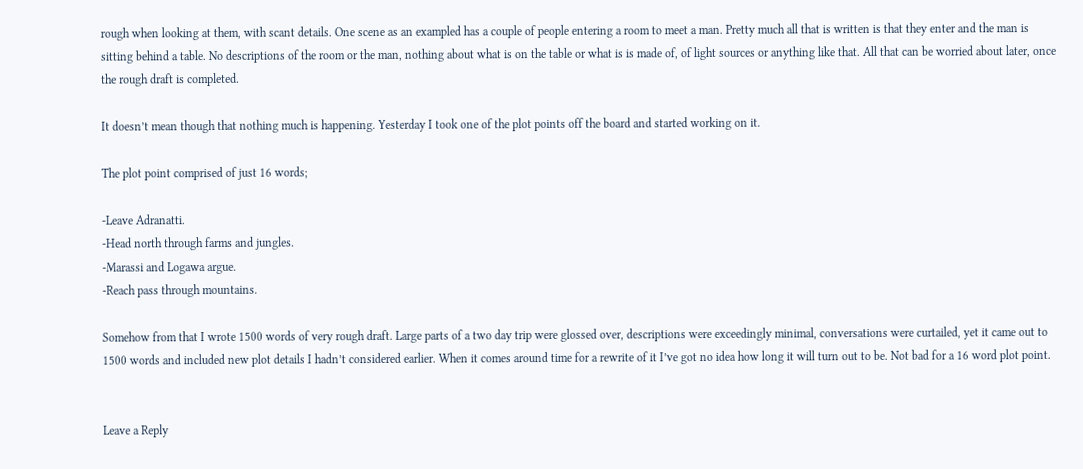rough when looking at them, with scant details. One scene as an exampled has a couple of people entering a room to meet a man. Pretty much all that is written is that they enter and the man is sitting behind a table. No descriptions of the room or the man, nothing about what is on the table or what is is made of, of light sources or anything like that. All that can be worried about later, once the rough draft is completed.

It doesn’t mean though that nothing much is happening. Yesterday I took one of the plot points off the board and started working on it.

The plot point comprised of just 16 words;

-Leave Adranatti.
-Head north through farms and jungles.
-Marassi and Logawa argue.
-Reach pass through mountains.

Somehow from that I wrote 1500 words of very rough draft. Large parts of a two day trip were glossed over, descriptions were exceedingly minimal, conversations were curtailed, yet it came out to 1500 words and included new plot details I hadn’t considered earlier. When it comes around time for a rewrite of it I’ve got no idea how long it will turn out to be. Not bad for a 16 word plot point.


Leave a Reply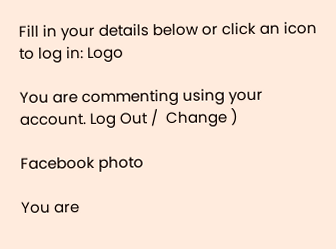Fill in your details below or click an icon to log in: Logo

You are commenting using your account. Log Out /  Change )

Facebook photo

You are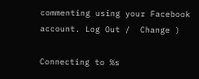commenting using your Facebook account. Log Out /  Change )

Connecting to %s